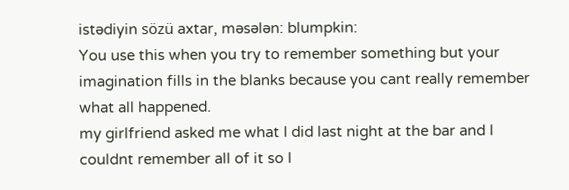istədiyin sözü axtar, məsələn: blumpkin:
You use this when you try to remember something but your imagination fills in the blanks because you cant really remember what all happened.
my girlfriend asked me what I did last night at the bar and I couldnt remember all of it so I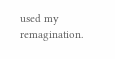used my remagination.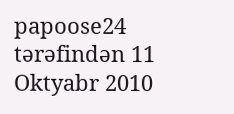papoose24 tərəfindən 11 Oktyabr 2010